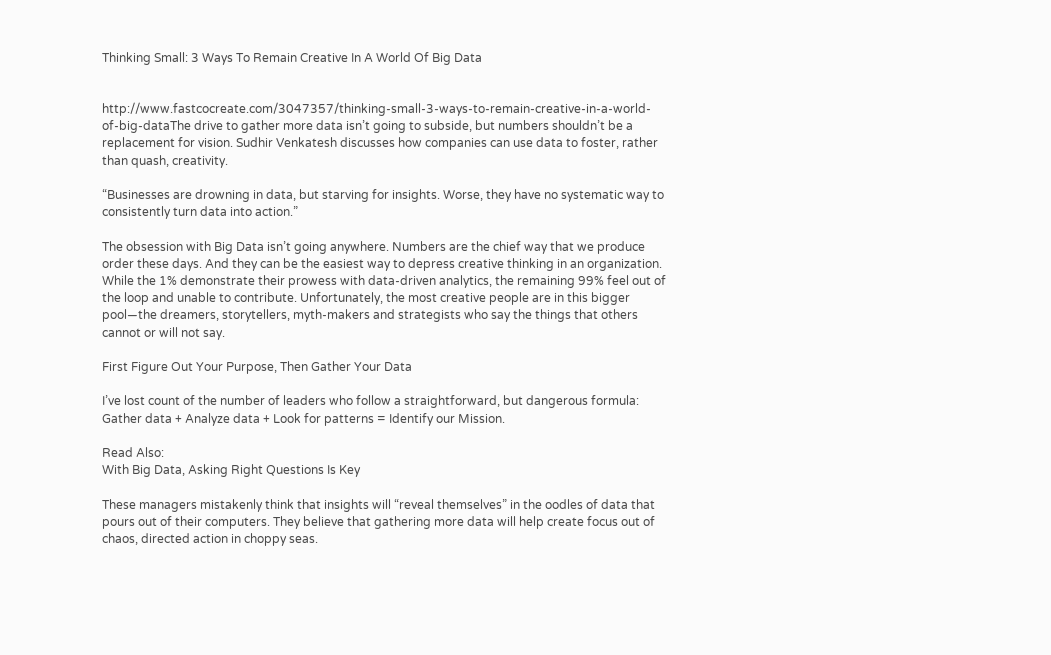Thinking Small: 3 Ways To Remain Creative In A World Of Big Data


http://www.fastcocreate.com/3047357/thinking-small-3-ways-to-remain-creative-in-a-world-of-big-dataThe drive to gather more data isn’t going to subside, but numbers shouldn’t be a replacement for vision. Sudhir Venkatesh discusses how companies can use data to foster, rather than quash, creativity.

“Businesses are drowning in data, but starving for insights. Worse, they have no systematic way to consistently turn data into action.”

The obsession with Big Data isn’t going anywhere. Numbers are the chief way that we produce order these days. And they can be the easiest way to depress creative thinking in an organization. While the 1% demonstrate their prowess with data-driven analytics, the remaining 99% feel out of the loop and unable to contribute. Unfortunately, the most creative people are in this bigger pool—the dreamers, storytellers, myth-makers and strategists who say the things that others cannot or will not say.

First Figure Out Your Purpose, Then Gather Your Data

I’ve lost count of the number of leaders who follow a straightforward, but dangerous formula: Gather data + Analyze data + Look for patterns = Identify our Mission.

Read Also:
With Big Data, Asking Right Questions Is Key

These managers mistakenly think that insights will “reveal themselves” in the oodles of data that pours out of their computers. They believe that gathering more data will help create focus out of chaos, directed action in choppy seas.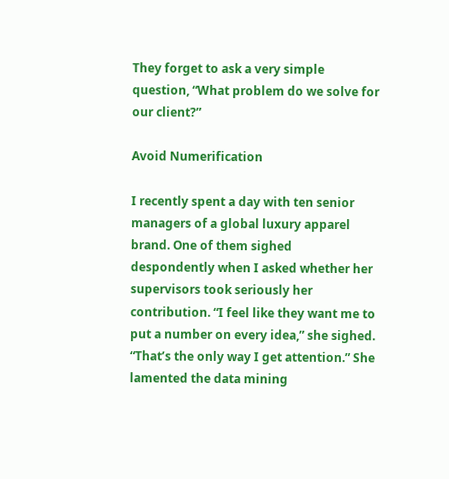They forget to ask a very simple question, “What problem do we solve for our client?”

Avoid Numerification

I recently spent a day with ten senior managers of a global luxury apparel brand. One of them sighed despondently when I asked whether her supervisors took seriously her contribution. “I feel like they want me to put a number on every idea,” she sighed. “That’s the only way I get attention.” She lamented the data mining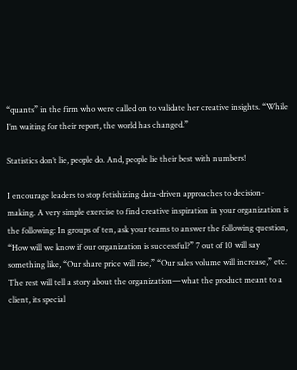“quants” in the firm who were called on to validate her creative insights. “While I’m waiting for their report, the world has changed.”

Statistics don’t lie, people do. And, people lie their best with numbers!

I encourage leaders to stop fetishizing data-driven approaches to decision-making. A very simple exercise to find creative inspiration in your organization is the following: In groups of ten, ask your teams to answer the following question, “How will we know if our organization is successful?” 7 out of 10 will say something like, “Our share price will rise,” “Our sales volume will increase,” etc. The rest will tell a story about the organization—what the product meant to a client, its special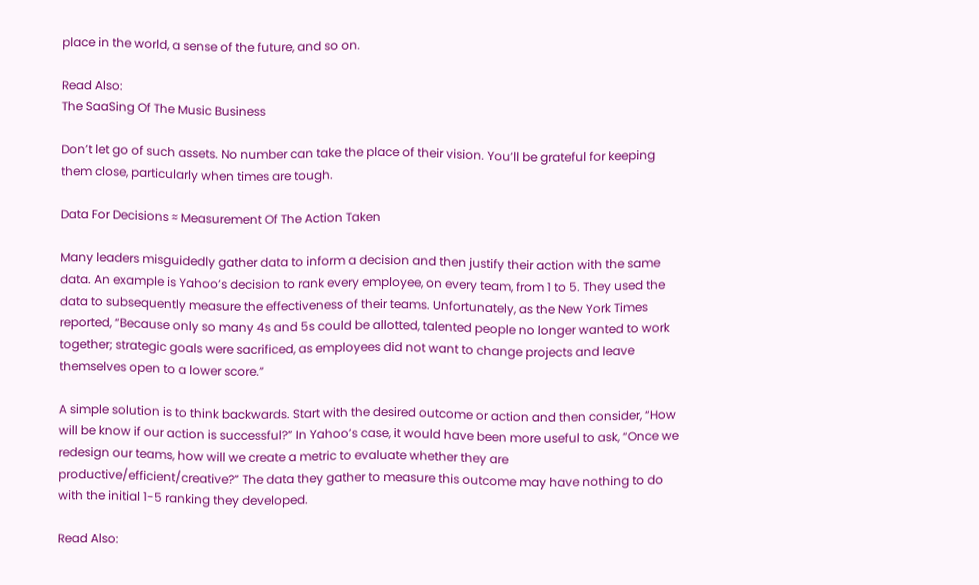place in the world, a sense of the future, and so on.

Read Also:
The SaaSing Of The Music Business

Don’t let go of such assets. No number can take the place of their vision. You’ll be grateful for keeping them close, particularly when times are tough.

Data For Decisions ≈ Measurement Of The Action Taken

Many leaders misguidedly gather data to inform a decision and then justify their action with the same data. An example is Yahoo’s decision to rank every employee, on every team, from 1 to 5. They used the data to subsequently measure the effectiveness of their teams. Unfortunately, as the New York Times reported, “Because only so many 4s and 5s could be allotted, talented people no longer wanted to work together; strategic goals were sacrificed, as employees did not want to change projects and leave themselves open to a lower score.”

A simple solution is to think backwards. Start with the desired outcome or action and then consider, “How will be know if our action is successful?” In Yahoo’s case, it would have been more useful to ask, “Once we redesign our teams, how will we create a metric to evaluate whether they are productive/efficient/creative?” The data they gather to measure this outcome may have nothing to do with the initial 1-5 ranking they developed.

Read Also: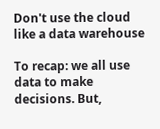Don't use the cloud like a data warehouse

To recap: we all use data to make decisions. But,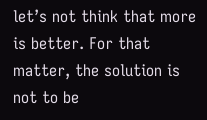let’s not think that more is better. For that matter, the solution is not to be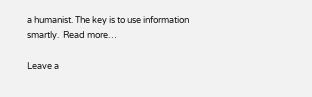a humanist. The key is to use information smartly.  Read more…

Leave a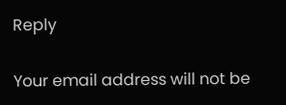Reply

Your email address will not be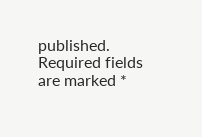published. Required fields are marked *